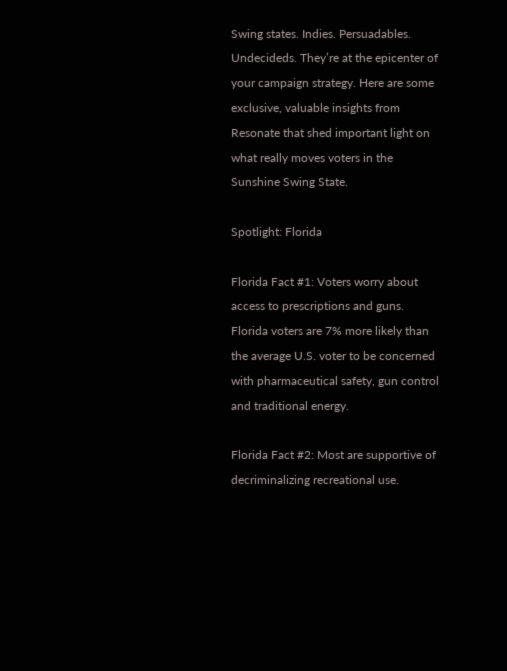Swing states. Indies. Persuadables. Undecideds. They’re at the epicenter of your campaign strategy. Here are some exclusive, valuable insights from Resonate that shed important light on what really moves voters in the Sunshine Swing State.

Spotlight: Florida

Florida Fact #1: Voters worry about access to prescriptions and guns.
Florida voters are 7% more likely than the average U.S. voter to be concerned with pharmaceutical safety, gun control and traditional energy.

Florida Fact #2: Most are supportive of decriminalizing recreational use.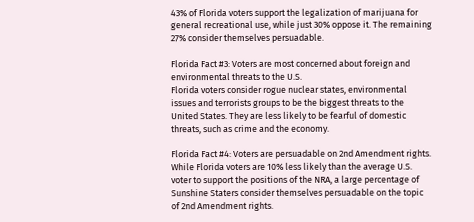43% of Florida voters support the legalization of marijuana for general recreational use, while just 30% oppose it. The remaining 27% consider themselves persuadable.

Florida Fact #3: Voters are most concerned about foreign and environmental threats to the U.S.
Florida voters consider rogue nuclear states, environmental issues and terrorists groups to be the biggest threats to the United States. They are less likely to be fearful of domestic threats, such as crime and the economy.

Florida Fact #4: Voters are persuadable on 2nd Amendment rights.
While Florida voters are 10% less likely than the average U.S. voter to support the positions of the NRA, a large percentage of Sunshine Staters consider themselves persuadable on the topic of 2nd Amendment rights.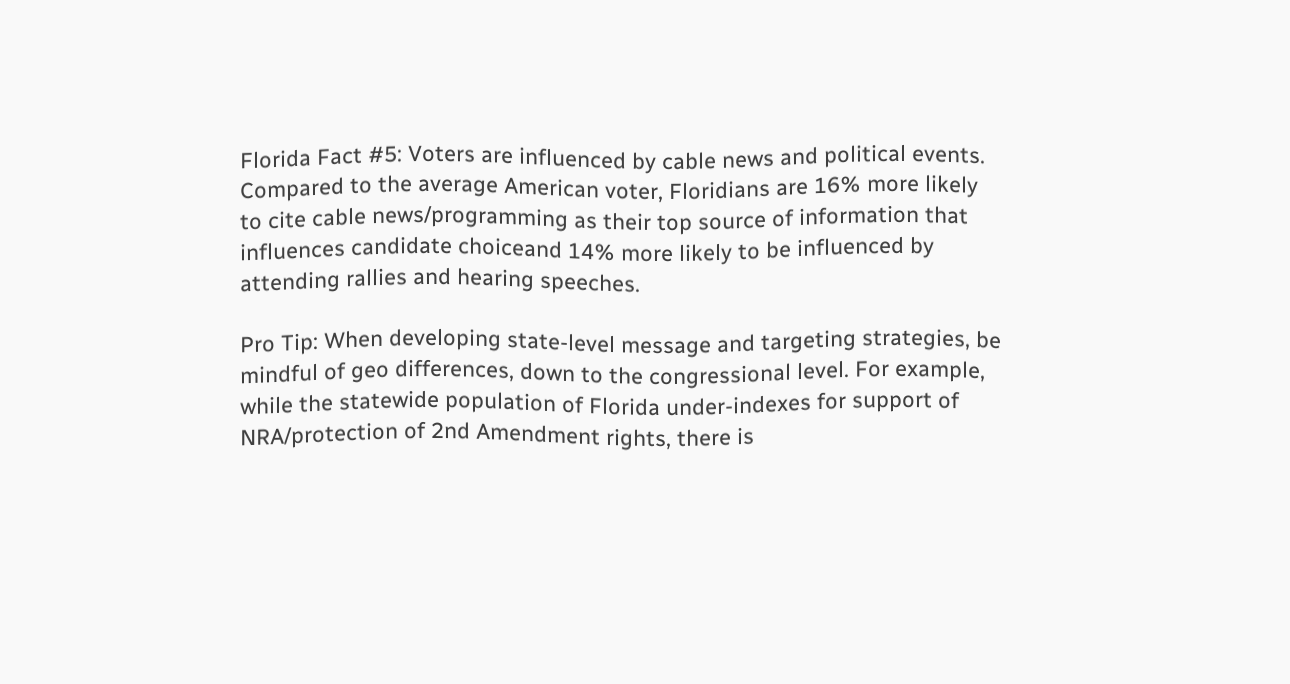Florida Fact #5: Voters are influenced by cable news and political events.
Compared to the average American voter, Floridians are 16% more likely to cite cable news/programming as their top source of information that influences candidate choiceand 14% more likely to be influenced by attending rallies and hearing speeches.

Pro Tip: When developing state-level message and targeting strategies, be mindful of geo differences, down to the congressional level. For example, while the statewide population of Florida under-indexes for support of NRA/protection of 2nd Amendment rights, there is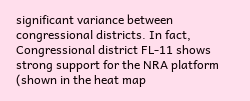significant variance between congressional districts. In fact, Congressional district FL-11 shows strong support for the NRA platform (shown in the heat map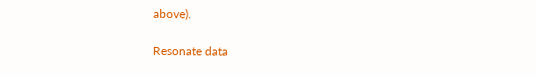above).

Resonate data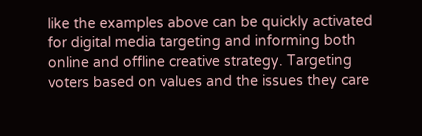like the examples above can be quickly activated for digital media targeting and informing both online and offline creative strategy. Targeting voters based on values and the issues they care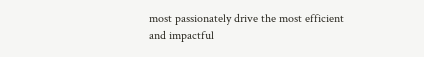most passionately drive the most efficient and impactful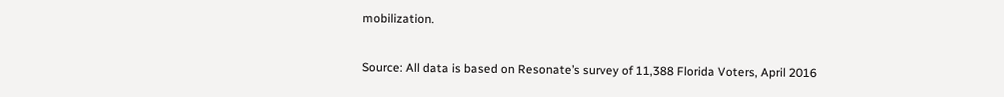mobilization.

Source: All data is based on Resonate’s survey of 11,388 Florida Voters, April 2016